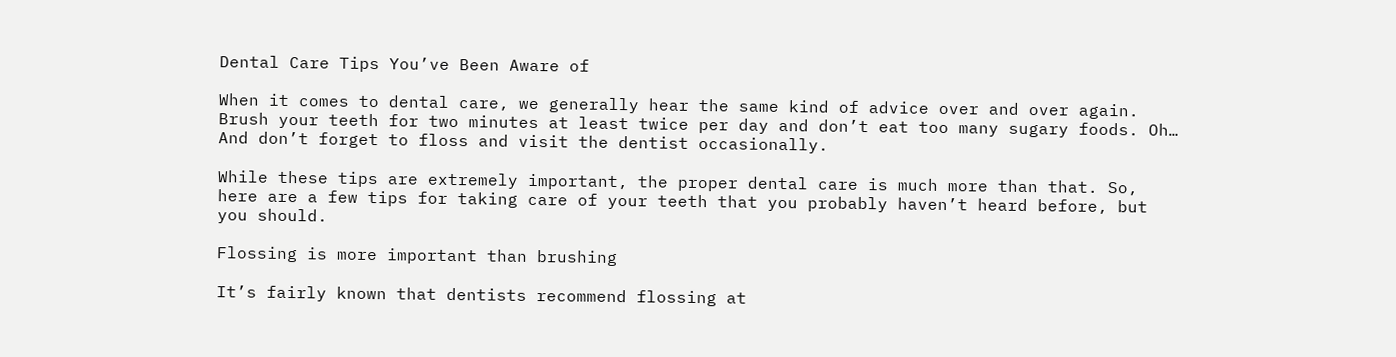Dental Care Tips You’ve Been Aware of

When it comes to dental care, we generally hear the same kind of advice over and over again. Brush your teeth for two minutes at least twice per day and don’t eat too many sugary foods. Oh… And don’t forget to floss and visit the dentist occasionally.

While these tips are extremely important, the proper dental care is much more than that. So, here are a few tips for taking care of your teeth that you probably haven’t heard before, but you should.

Flossing is more important than brushing

It’s fairly known that dentists recommend flossing at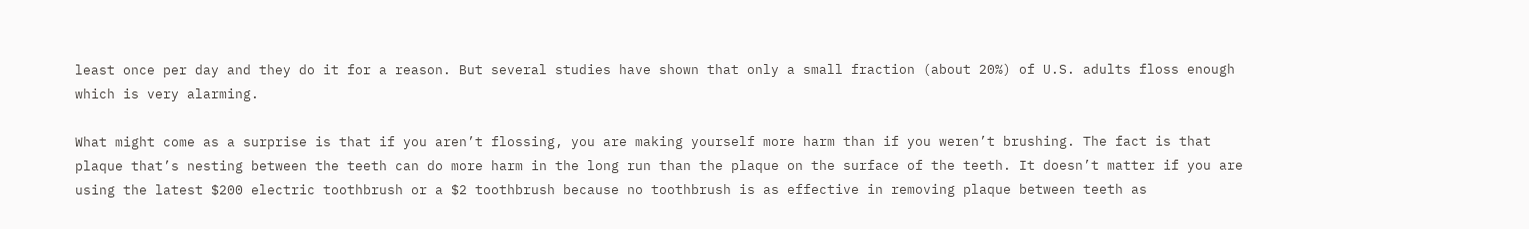least once per day and they do it for a reason. But several studies have shown that only a small fraction (about 20%) of U.S. adults floss enough which is very alarming.

What might come as a surprise is that if you aren’t flossing, you are making yourself more harm than if you weren’t brushing. The fact is that plaque that’s nesting between the teeth can do more harm in the long run than the plaque on the surface of the teeth. It doesn’t matter if you are using the latest $200 electric toothbrush or a $2 toothbrush because no toothbrush is as effective in removing plaque between teeth as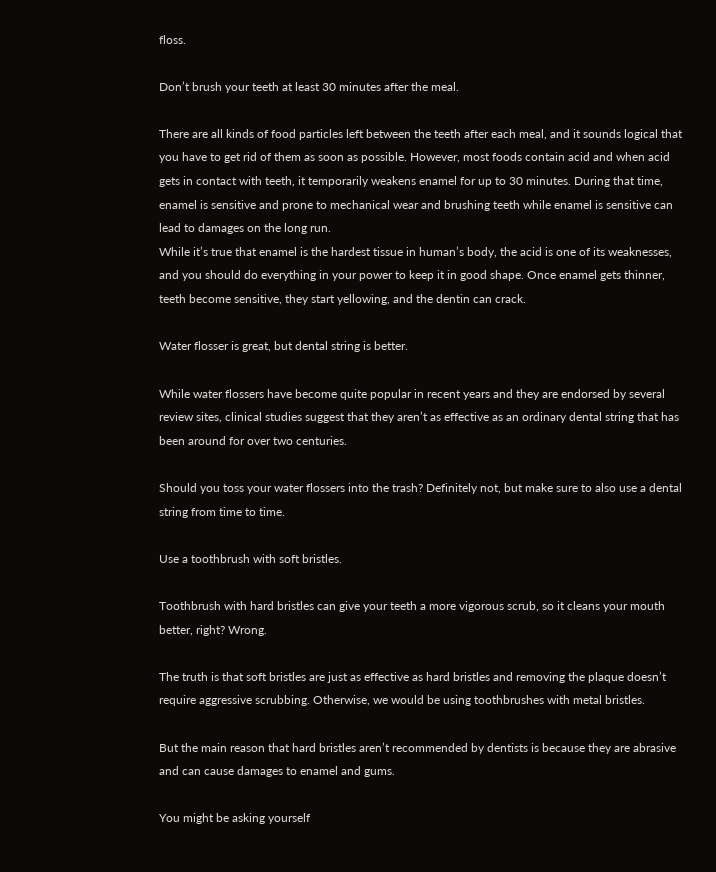floss.

Don’t brush your teeth at least 30 minutes after the meal.

There are all kinds of food particles left between the teeth after each meal, and it sounds logical that you have to get rid of them as soon as possible. However, most foods contain acid and when acid gets in contact with teeth, it temporarily weakens enamel for up to 30 minutes. During that time, enamel is sensitive and prone to mechanical wear and brushing teeth while enamel is sensitive can lead to damages on the long run.
While it’s true that enamel is the hardest tissue in human’s body, the acid is one of its weaknesses, and you should do everything in your power to keep it in good shape. Once enamel gets thinner, teeth become sensitive, they start yellowing, and the dentin can crack.

Water flosser is great, but dental string is better.

While water flossers have become quite popular in recent years and they are endorsed by several review sites, clinical studies suggest that they aren’t as effective as an ordinary dental string that has been around for over two centuries.

Should you toss your water flossers into the trash? Definitely not, but make sure to also use a dental string from time to time.

Use a toothbrush with soft bristles.

Toothbrush with hard bristles can give your teeth a more vigorous scrub, so it cleans your mouth better, right? Wrong.

The truth is that soft bristles are just as effective as hard bristles and removing the plaque doesn’t require aggressive scrubbing. Otherwise, we would be using toothbrushes with metal bristles.

But the main reason that hard bristles aren’t recommended by dentists is because they are abrasive and can cause damages to enamel and gums.

You might be asking yourself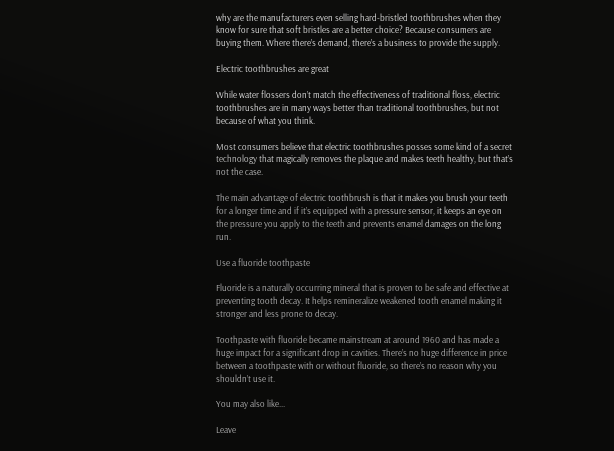why are the manufacturers even selling hard-bristled toothbrushes when they know for sure that soft bristles are a better choice? Because consumers are buying them. Where there’s demand, there’s a business to provide the supply.

Electric toothbrushes are great

While water flossers don’t match the effectiveness of traditional floss, electric toothbrushes are in many ways better than traditional toothbrushes, but not because of what you think.

Most consumers believe that electric toothbrushes posses some kind of a secret technology that magically removes the plaque and makes teeth healthy, but that’s not the case.

The main advantage of electric toothbrush is that it makes you brush your teeth for a longer time and if it’s equipped with a pressure sensor, it keeps an eye on the pressure you apply to the teeth and prevents enamel damages on the long run.

Use a fluoride toothpaste

Fluoride is a naturally occurring mineral that is proven to be safe and effective at preventing tooth decay. It helps remineralize weakened tooth enamel making it stronger and less prone to decay.

Toothpaste with fluoride became mainstream at around 1960 and has made a huge impact for a significant drop in cavities. There’s no huge difference in price between a toothpaste with or without fluoride, so there’s no reason why you shouldn’t use it.

You may also like...

Leave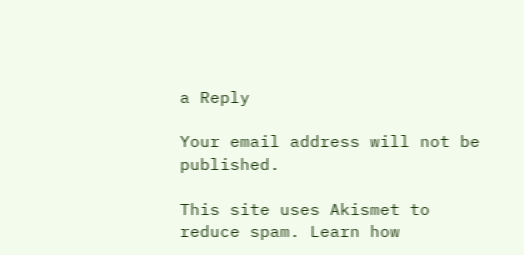a Reply

Your email address will not be published.

This site uses Akismet to reduce spam. Learn how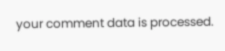your comment data is processed.